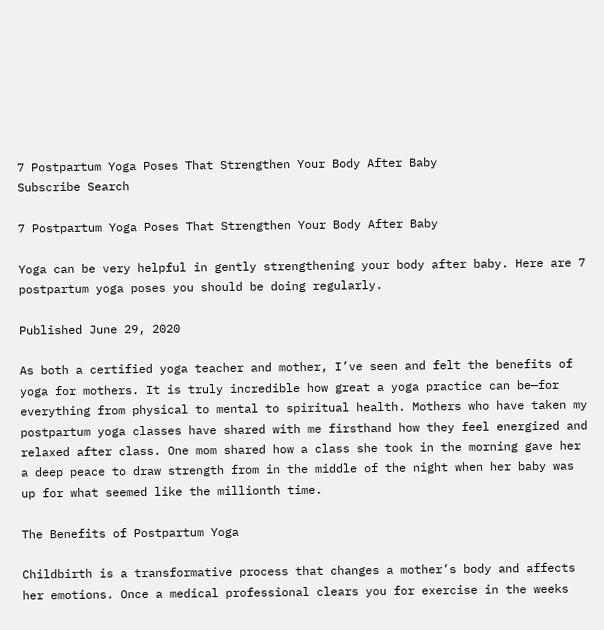7 Postpartum Yoga Poses That Strengthen Your Body After Baby
Subscribe Search

7 Postpartum Yoga Poses That Strengthen Your Body After Baby

Yoga can be very helpful in gently strengthening your body after baby. Here are 7 postpartum yoga poses you should be doing regularly.

Published June 29, 2020

As both a certified yoga teacher and mother, I’ve seen and felt the benefits of yoga for mothers. It is truly incredible how great a yoga practice can be—for everything from physical to mental to spiritual health. Mothers who have taken my postpartum yoga classes have shared with me firsthand how they feel energized and relaxed after class. One mom shared how a class she took in the morning gave her a deep peace to draw strength from in the middle of the night when her baby was up for what seemed like the millionth time.

The Benefits of Postpartum Yoga

Childbirth is a transformative process that changes a mother’s body and affects her emotions. Once a medical professional clears you for exercise in the weeks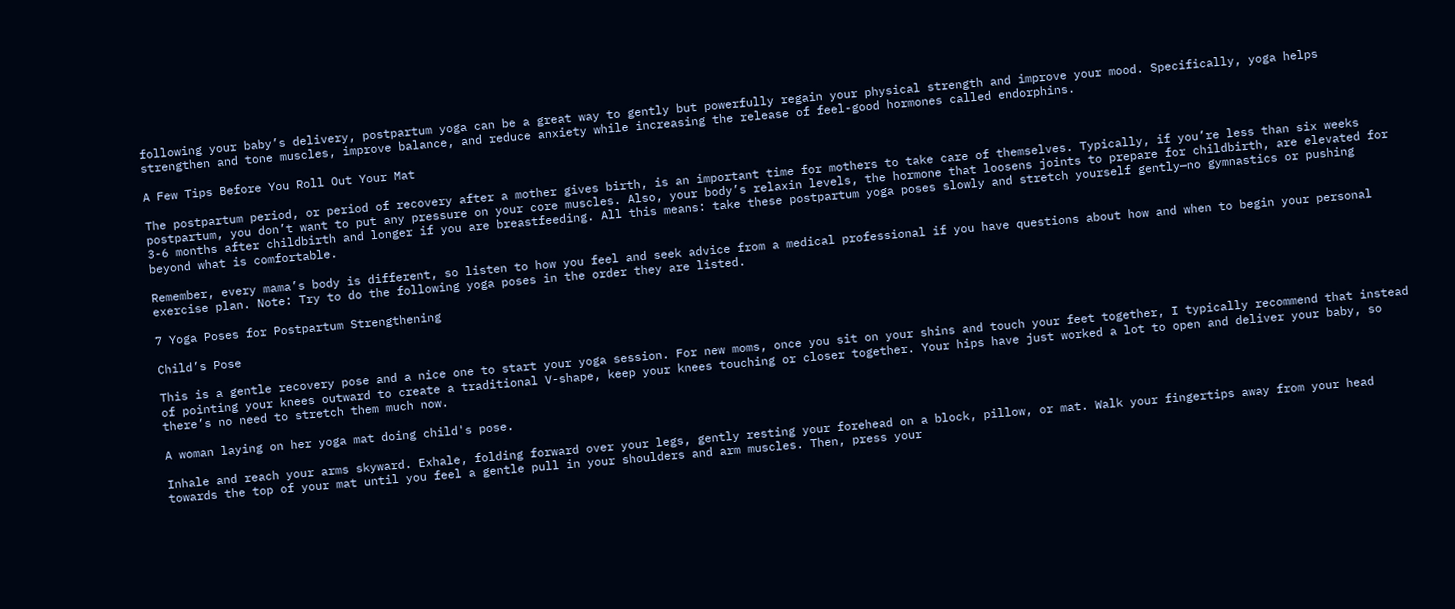following your baby’s delivery, postpartum yoga can be a great way to gently but powerfully regain your physical strength and improve your mood. Specifically, yoga helps strengthen and tone muscles, improve balance, and reduce anxiety while increasing the release of feel-good hormones called endorphins.

A Few Tips Before You Roll Out Your Mat

The postpartum period, or period of recovery after a mother gives birth, is an important time for mothers to take care of themselves. Typically, if you’re less than six weeks postpartum, you don’t want to put any pressure on your core muscles. Also, your body’s relaxin levels, the hormone that loosens joints to prepare for childbirth, are elevated for 3-6 months after childbirth and longer if you are breastfeeding. All this means: take these postpartum yoga poses slowly and stretch yourself gently—no gymnastics or pushing beyond what is comfortable.

Remember, every mama’s body is different, so listen to how you feel and seek advice from a medical professional if you have questions about how and when to begin your personal exercise plan. Note: Try to do the following yoga poses in the order they are listed.

7 Yoga Poses for Postpartum Strengthening

Child’s Pose

This is a gentle recovery pose and a nice one to start your yoga session. For new moms, once you sit on your shins and touch your feet together, I typically recommend that instead of pointing your knees outward to create a traditional V-shape, keep your knees touching or closer together. Your hips have just worked a lot to open and deliver your baby, so there’s no need to stretch them much now.

A woman laying on her yoga mat doing child's pose.

Inhale and reach your arms skyward. Exhale, folding forward over your legs, gently resting your forehead on a block, pillow, or mat. Walk your fingertips away from your head towards the top of your mat until you feel a gentle pull in your shoulders and arm muscles. Then, press your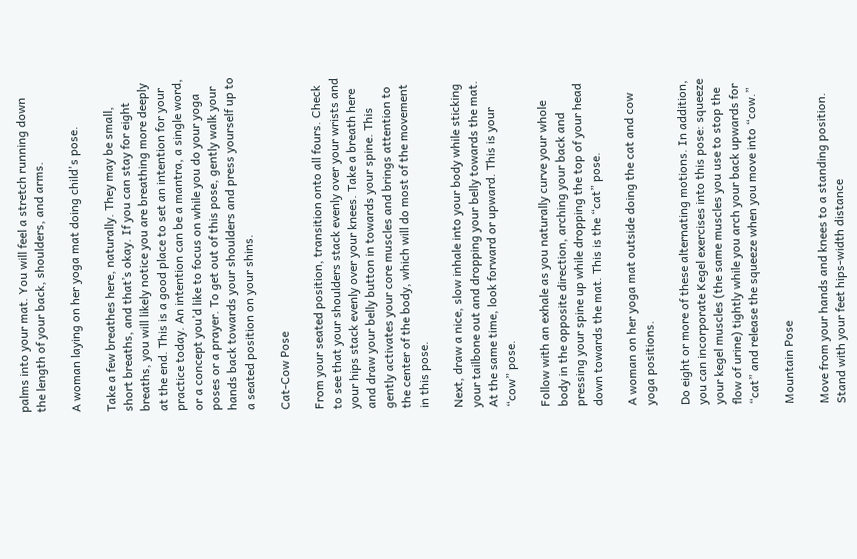palms into your mat. You will feel a stretch running down the length of your back, shoulders, and arms.

A woman laying on her yoga mat doing child's pose.

Take a few breathes here, naturally. They may be small, short breaths, and that’s okay. If you can stay for eight breaths, you will likely notice you are breathing more deeply at the end. This is a good place to set an intention for your practice today. An intention can be a mantra, a single word, or a concept you’d like to focus on while you do your yoga poses or a prayer. To get out of this pose, gently walk your hands back towards your shoulders and press yourself up to a seated position on your shins.

Cat-Cow Pose

From your seated position, transition onto all fours. Check to see that your shoulders stack evenly over your wrists and your hips stack evenly over your knees. Take a breath here and draw your belly button in towards your spine. This gently activates your core muscles and brings attention to the center of the body, which will do most of the movement in this pose.

Next, draw a nice, slow inhale into your body while sticking your tailbone out and dropping your belly towards the mat. At the same time, look forward or upward. This is your “cow” pose.

Follow with an exhale as you naturally curve your whole body in the opposite direction, arching your back and pressing your spine up while dropping the top of your head down towards the mat. This is the “cat” pose.

A woman on her yoga mat outside doing the cat and cow yoga positions.

Do eight or more of these alternating motions. In addition, you can incorporate Kegel exercises into this pose: squeeze your kegel muscles (the same muscles you use to stop the flow of urine) tightly while you arch your back upwards for “cat” and release the squeeze when you move into “cow.”

Mountain Pose

Move from your hands and knees to a standing position. Stand with your feet hips-width distance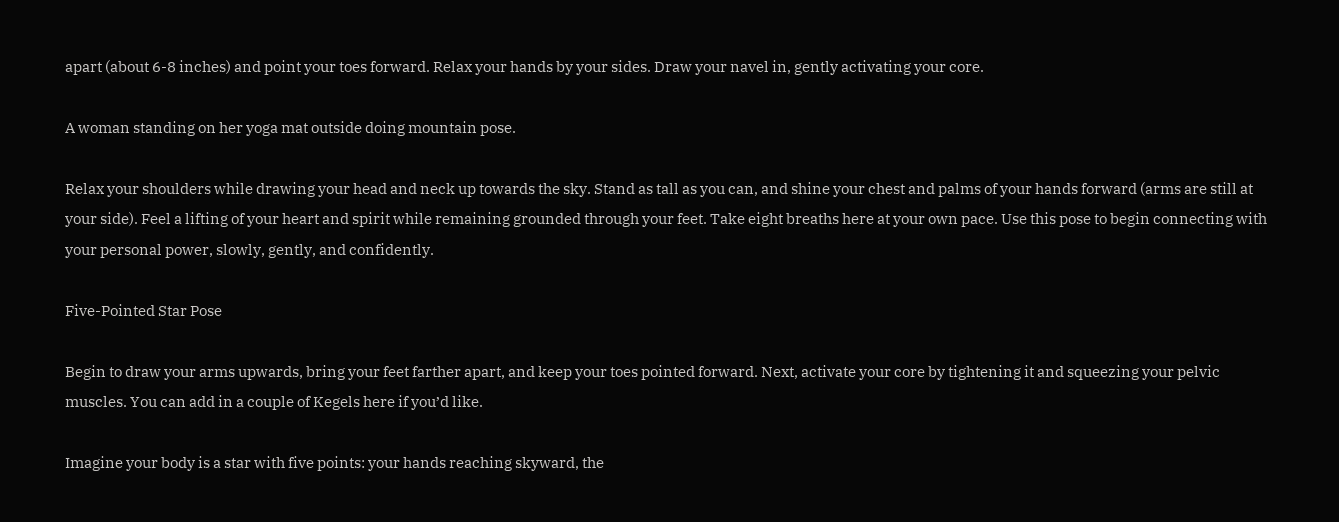apart (about 6-8 inches) and point your toes forward. Relax your hands by your sides. Draw your navel in, gently activating your core.

A woman standing on her yoga mat outside doing mountain pose.

Relax your shoulders while drawing your head and neck up towards the sky. Stand as tall as you can, and shine your chest and palms of your hands forward (arms are still at your side). Feel a lifting of your heart and spirit while remaining grounded through your feet. Take eight breaths here at your own pace. Use this pose to begin connecting with your personal power, slowly, gently, and confidently.

Five-Pointed Star Pose

Begin to draw your arms upwards, bring your feet farther apart, and keep your toes pointed forward. Next, activate your core by tightening it and squeezing your pelvic muscles. You can add in a couple of Kegels here if you’d like.

Imagine your body is a star with five points: your hands reaching skyward, the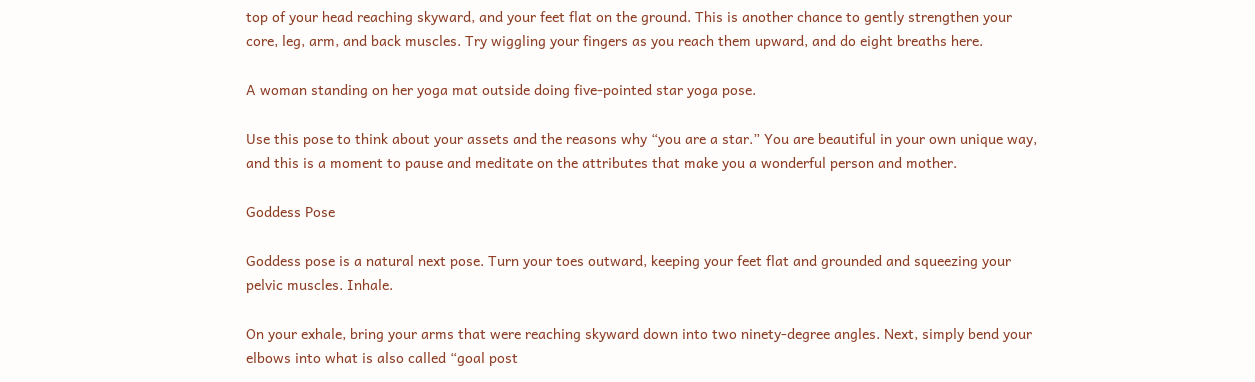top of your head reaching skyward, and your feet flat on the ground. This is another chance to gently strengthen your core, leg, arm, and back muscles. Try wiggling your fingers as you reach them upward, and do eight breaths here.

A woman standing on her yoga mat outside doing five-pointed star yoga pose.

Use this pose to think about your assets and the reasons why “you are a star.” You are beautiful in your own unique way, and this is a moment to pause and meditate on the attributes that make you a wonderful person and mother.

Goddess Pose

Goddess pose is a natural next pose. Turn your toes outward, keeping your feet flat and grounded and squeezing your pelvic muscles. Inhale.

On your exhale, bring your arms that were reaching skyward down into two ninety-degree angles. Next, simply bend your elbows into what is also called “goal post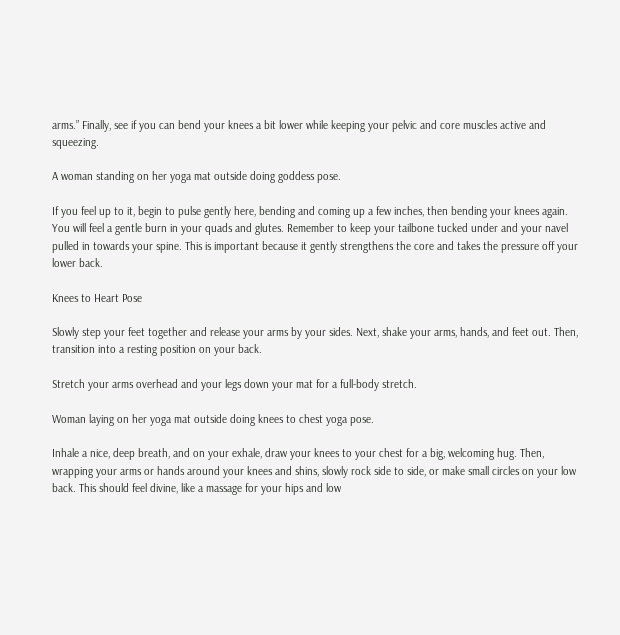arms.” Finally, see if you can bend your knees a bit lower while keeping your pelvic and core muscles active and squeezing.

A woman standing on her yoga mat outside doing goddess pose.

If you feel up to it, begin to pulse gently here, bending and coming up a few inches, then bending your knees again. You will feel a gentle burn in your quads and glutes. Remember to keep your tailbone tucked under and your navel pulled in towards your spine. This is important because it gently strengthens the core and takes the pressure off your lower back.

Knees to Heart Pose

Slowly step your feet together and release your arms by your sides. Next, shake your arms, hands, and feet out. Then, transition into a resting position on your back.

Stretch your arms overhead and your legs down your mat for a full-body stretch.

Woman laying on her yoga mat outside doing knees to chest yoga pose.

Inhale a nice, deep breath, and on your exhale, draw your knees to your chest for a big, welcoming hug. Then, wrapping your arms or hands around your knees and shins, slowly rock side to side, or make small circles on your low back. This should feel divine, like a massage for your hips and low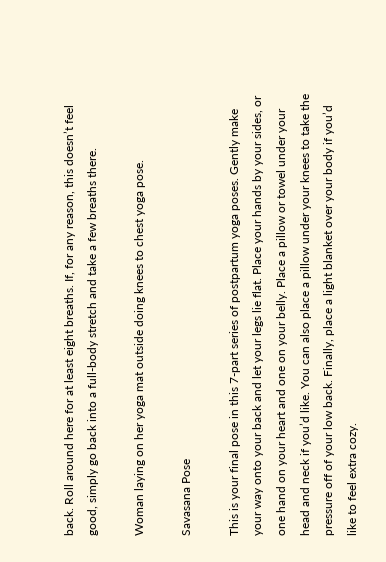back. Roll around here for at least eight breaths. If, for any reason, this doesn’t feel good, simply go back into a full-body stretch and take a few breaths there.

Woman laying on her yoga mat outside doing knees to chest yoga pose.

Savasana Pose

This is your final pose in this 7-part series of postpartum yoga poses. Gently make your way onto your back and let your legs lie flat. Place your hands by your sides, or one hand on your heart and one on your belly. Place a pillow or towel under your head and neck if you’d like. You can also place a pillow under your knees to take the pressure off of your low back. Finally, place a light blanket over your body if you’d like to feel extra cozy.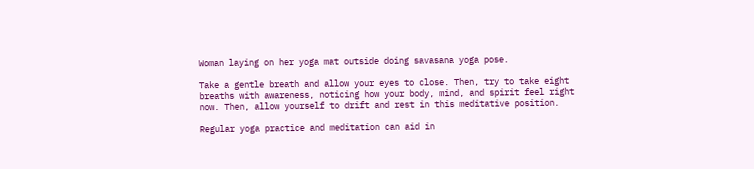Woman laying on her yoga mat outside doing savasana yoga pose.

Take a gentle breath and allow your eyes to close. Then, try to take eight breaths with awareness, noticing how your body, mind, and spirit feel right now. Then, allow yourself to drift and rest in this meditative position.

Regular yoga practice and meditation can aid in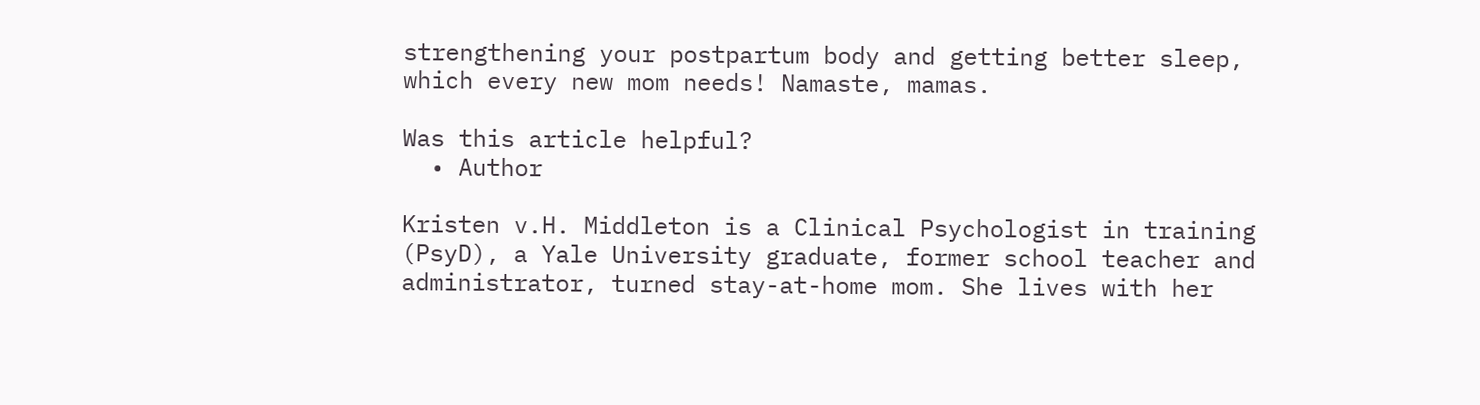strengthening your postpartum body and getting better sleep, which every new mom needs! Namaste, mamas.

Was this article helpful?
  • Author

Kristen v.H. Middleton is a Clinical Psychologist in training (PsyD), a Yale University graduate, former school teacher and administrator, turned stay-at-home mom. She lives with her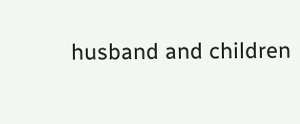husband and children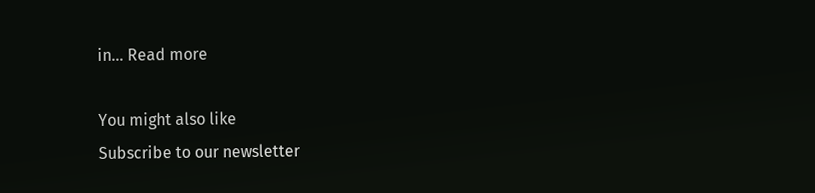in… Read more

You might also like
Subscribe to our newsletter